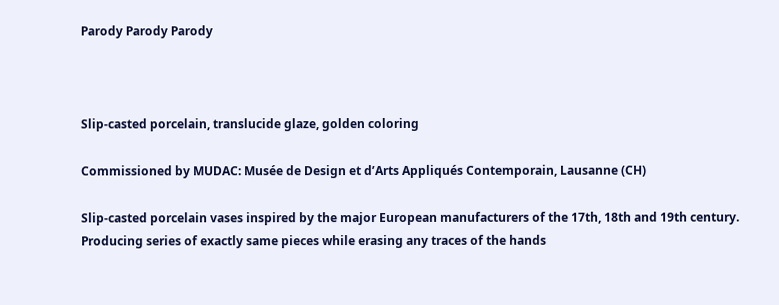Parody Parody Parody



Slip-casted porcelain, translucide glaze, golden coloring

Commissioned by MUDAC: Musée de Design et d’Arts Appliqués Contemporain, Lausanne (CH)

Slip-casted porcelain vases inspired by the major European manufacturers of the 17th, 18th and 19th century. Producing series of exactly same pieces while erasing any traces of the hands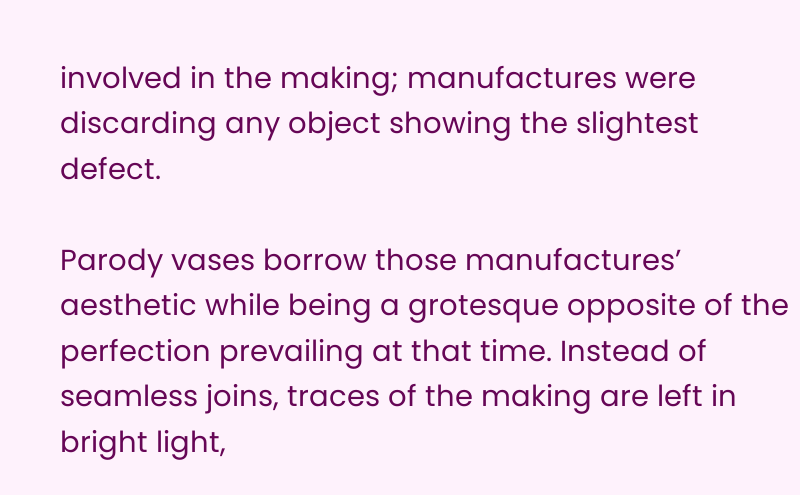involved in the making; manufactures were discarding any object showing the slightest defect.

Parody vases borrow those manufactures’ aesthetic while being a grotesque opposite of the perfection prevailing at that time. Instead of seamless joins, traces of the making are left in bright light,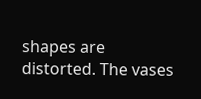shapes are distorted. The vases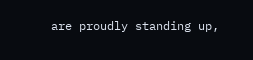are proudly standing up,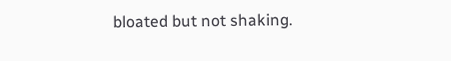bloated but not shaking.